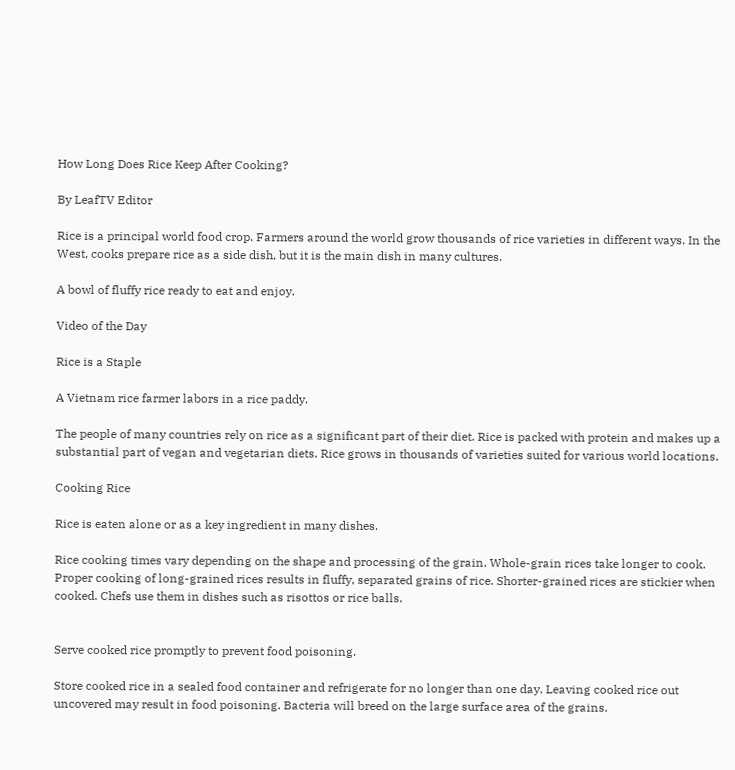How Long Does Rice Keep After Cooking?

By LeafTV Editor

Rice is a principal world food crop. Farmers around the world grow thousands of rice varieties in different ways. In the West, cooks prepare rice as a side dish, but it is the main dish in many cultures.

A bowl of fluffy rice ready to eat and enjoy.

Video of the Day

Rice is a Staple

A Vietnam rice farmer labors in a rice paddy.

The people of many countries rely on rice as a significant part of their diet. Rice is packed with protein and makes up a substantial part of vegan and vegetarian diets. Rice grows in thousands of varieties suited for various world locations.

Cooking Rice

Rice is eaten alone or as a key ingredient in many dishes.

Rice cooking times vary depending on the shape and processing of the grain. Whole-grain rices take longer to cook. Proper cooking of long-grained rices results in fluffy, separated grains of rice. Shorter-grained rices are stickier when cooked. Chefs use them in dishes such as risottos or rice balls.


Serve cooked rice promptly to prevent food poisoning.

Store cooked rice in a sealed food container and refrigerate for no longer than one day. Leaving cooked rice out uncovered may result in food poisoning. Bacteria will breed on the large surface area of the grains.